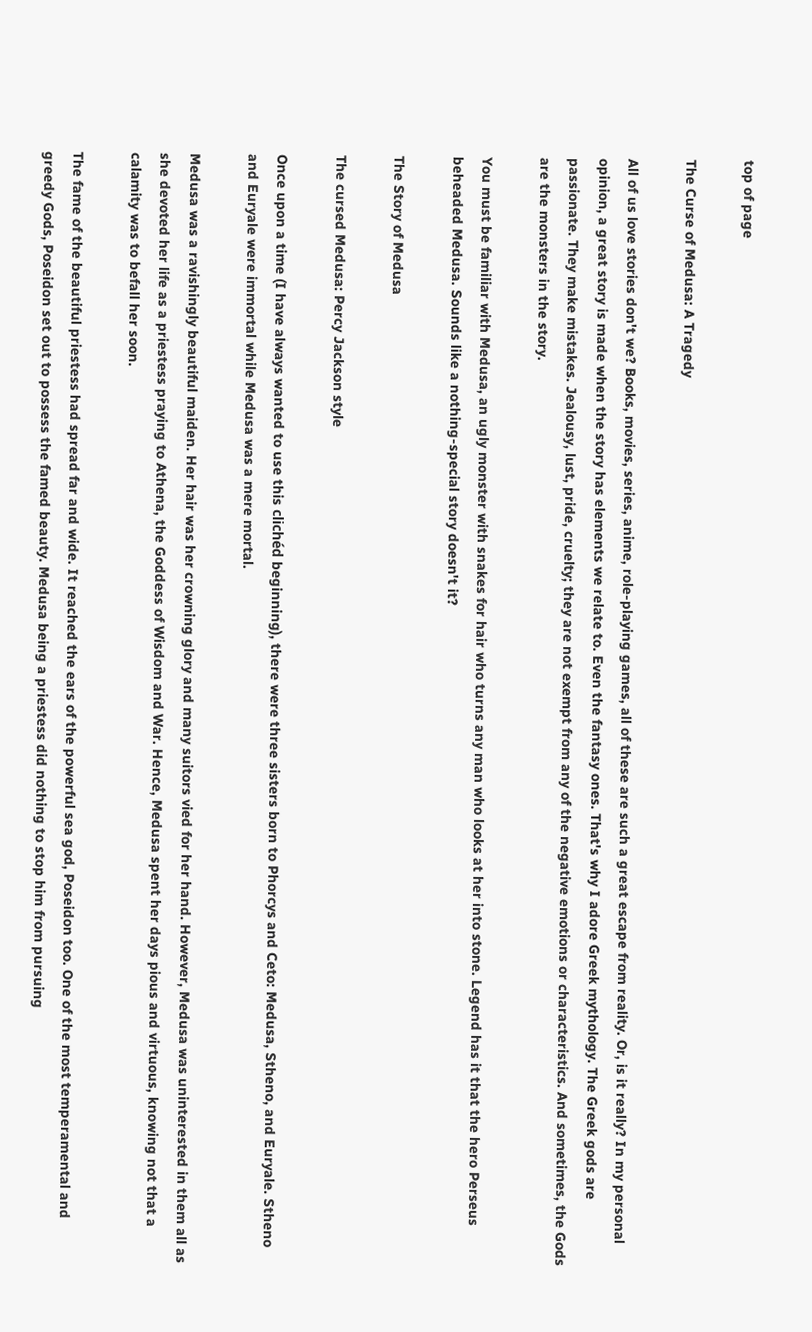top of page

The Curse of Medusa: A Tragedy

All of us love stories don't we? Books, movies, series, anime, role-playing games, all of these are such a great escape from reality. Or, is it really? In my personal opinion, a great story is made when the story has elements we relate to. Even the fantasy ones. That's why I adore Greek mythology. The Greek gods are passionate. They make mistakes. Jealousy, lust, pride, cruelty; they are not exempt from any of the negative emotions or characteristics. And sometimes, the Gods are the monsters in the story.

You must be familiar with Medusa, an ugly monster with snakes for hair who turns any man who looks at her into stone. Legend has it that the hero Perseus beheaded Medusa. Sounds like a nothing-special story doesn't it?

The Story of Medusa

The cursed Medusa: Percy Jackson style

Once upon a time (I have always wanted to use this clichéd beginning), there were three sisters born to Phorcys and Ceto: Medusa, Stheno, and Euryale. Stheno and Euryale were immortal while Medusa was a mere mortal.

Medusa was a ravishingly beautiful maiden. Her hair was her crowning glory and many suitors vied for her hand. However, Medusa was uninterested in them all as she devoted her life as a priestess praying to Athena, the Goddess of Wisdom and War. Hence, Medusa spent her days pious and virtuous, knowing not that a calamity was to befall her soon.

The fame of the beautiful priestess had spread far and wide. It reached the ears of the powerful sea god, Poseidon too. One of the most temperamental and greedy Gods, Poseidon set out to possess the famed beauty. Medusa being a priestess did nothing to stop him from pursuing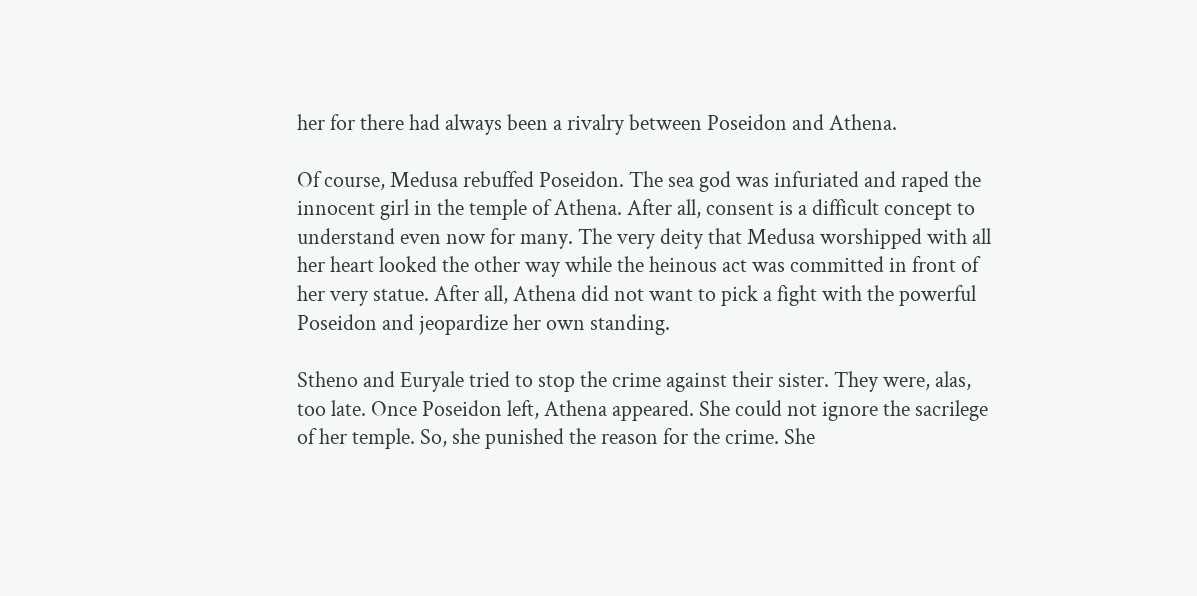her for there had always been a rivalry between Poseidon and Athena.

Of course, Medusa rebuffed Poseidon. The sea god was infuriated and raped the innocent girl in the temple of Athena. After all, consent is a difficult concept to understand even now for many. The very deity that Medusa worshipped with all her heart looked the other way while the heinous act was committed in front of her very statue. After all, Athena did not want to pick a fight with the powerful Poseidon and jeopardize her own standing.

Stheno and Euryale tried to stop the crime against their sister. They were, alas, too late. Once Poseidon left, Athena appeared. She could not ignore the sacrilege of her temple. So, she punished the reason for the crime. She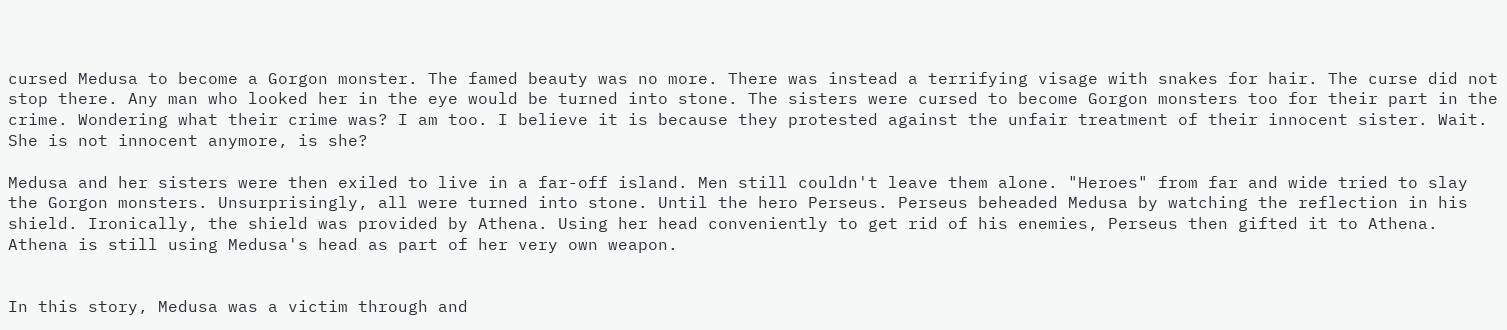cursed Medusa to become a Gorgon monster. The famed beauty was no more. There was instead a terrifying visage with snakes for hair. The curse did not stop there. Any man who looked her in the eye would be turned into stone. The sisters were cursed to become Gorgon monsters too for their part in the crime. Wondering what their crime was? I am too. I believe it is because they protested against the unfair treatment of their innocent sister. Wait. She is not innocent anymore, is she?

Medusa and her sisters were then exiled to live in a far-off island. Men still couldn't leave them alone. "Heroes" from far and wide tried to slay the Gorgon monsters. Unsurprisingly, all were turned into stone. Until the hero Perseus. Perseus beheaded Medusa by watching the reflection in his shield. Ironically, the shield was provided by Athena. Using her head conveniently to get rid of his enemies, Perseus then gifted it to Athena. Athena is still using Medusa's head as part of her very own weapon.


In this story, Medusa was a victim through and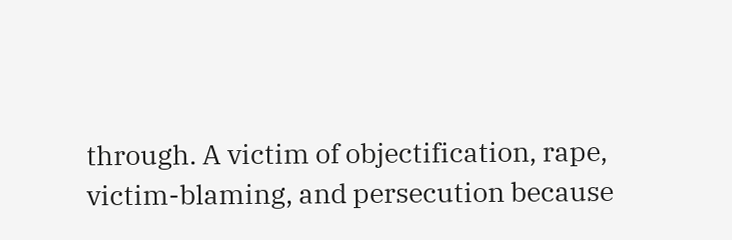through. A victim of objectification, rape, victim-blaming, and persecution because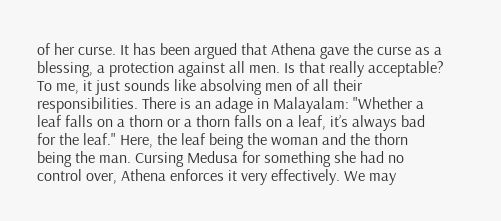of her curse. It has been argued that Athena gave the curse as a blessing, a protection against all men. Is that really acceptable? To me, it just sounds like absolving men of all their responsibilities. There is an adage in Malayalam: "Whether a leaf falls on a thorn or a thorn falls on a leaf, it’s always bad for the leaf." Here, the leaf being the woman and the thorn being the man. Cursing Medusa for something she had no control over, Athena enforces it very effectively. We may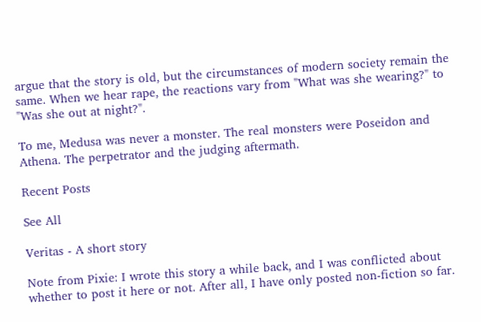argue that the story is old, but the circumstances of modern society remain the same. When we hear rape, the reactions vary from "What was she wearing?" to "Was she out at night?".

To me, Medusa was never a monster. The real monsters were Poseidon and Athena. The perpetrator and the judging aftermath.

Recent Posts

See All

Veritas - A short story

Note from Pixie: I wrote this story a while back, and I was conflicted about whether to post it here or not. After all, I have only posted non-fiction so far.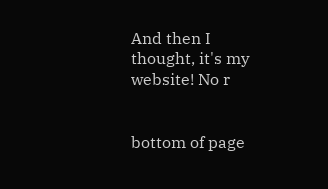And then I thought, it's my website! No r


bottom of page